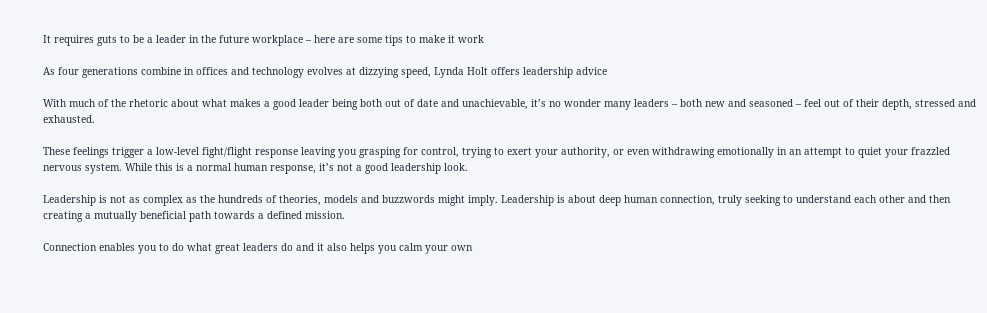It requires guts to be a leader in the future workplace – here are some tips to make it work

As four generations combine in offices and technology evolves at dizzying speed, Lynda Holt offers leadership advice

With much of the rhetoric about what makes a good leader being both out of date and unachievable, it’s no wonder many leaders – both new and seasoned – feel out of their depth, stressed and exhausted.

These feelings trigger a low-level fight/flight response leaving you grasping for control, trying to exert your authority, or even withdrawing emotionally in an attempt to quiet your frazzled nervous system. While this is a normal human response, it’s not a good leadership look.

Leadership is not as complex as the hundreds of theories, models and buzzwords might imply. Leadership is about deep human connection, truly seeking to understand each other and then creating a mutually beneficial path towards a defined mission.

Connection enables you to do what great leaders do and it also helps you calm your own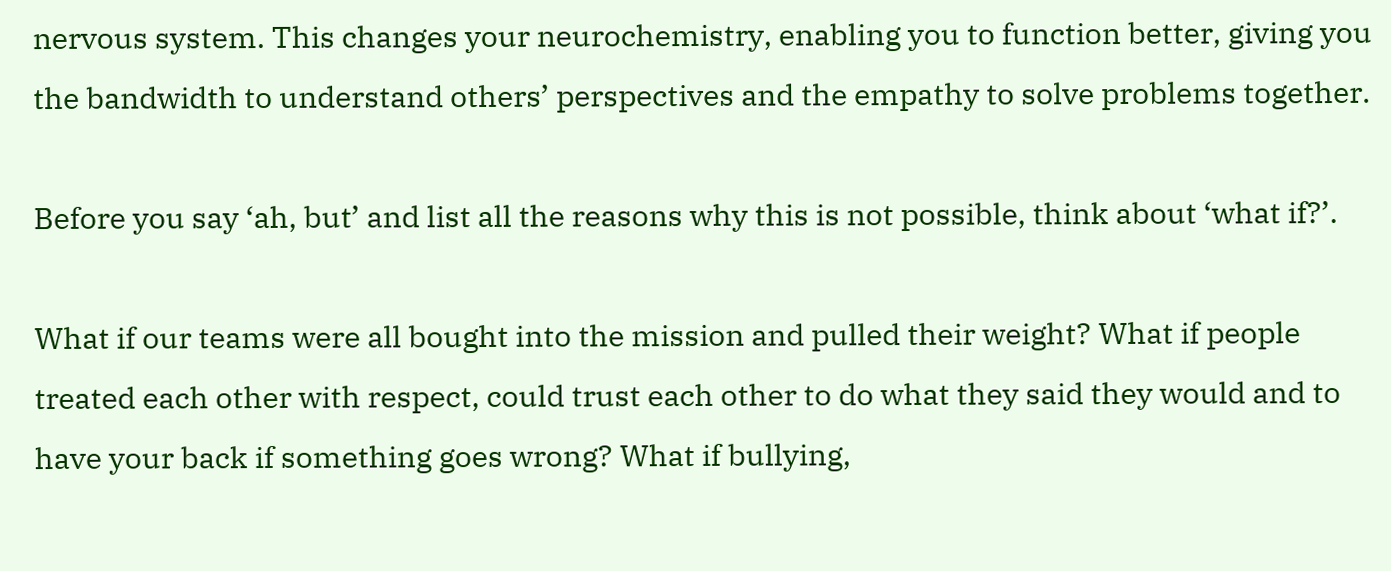nervous system. This changes your neurochemistry, enabling you to function better, giving you the bandwidth to understand others’ perspectives and the empathy to solve problems together.

Before you say ‘ah, but’ and list all the reasons why this is not possible, think about ‘what if?’.

What if our teams were all bought into the mission and pulled their weight? What if people treated each other with respect, could trust each other to do what they said they would and to have your back if something goes wrong? What if bullying,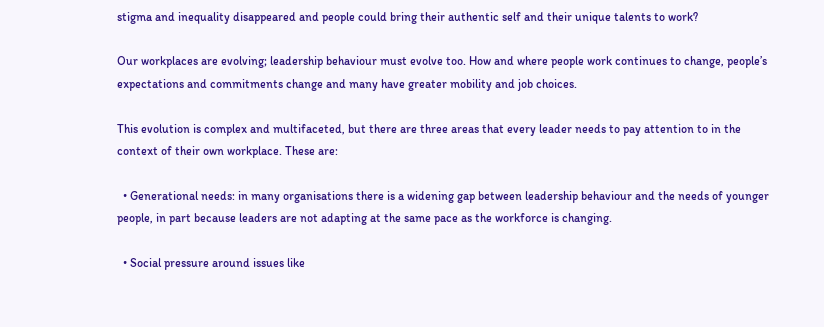stigma and inequality disappeared and people could bring their authentic self and their unique talents to work?

Our workplaces are evolving; leadership behaviour must evolve too. How and where people work continues to change, people’s expectations and commitments change and many have greater mobility and job choices.

This evolution is complex and multifaceted, but there are three areas that every leader needs to pay attention to in the context of their own workplace. These are:

  • Generational needs: in many organisations there is a widening gap between leadership behaviour and the needs of younger people, in part because leaders are not adapting at the same pace as the workforce is changing.

  • Social pressure around issues like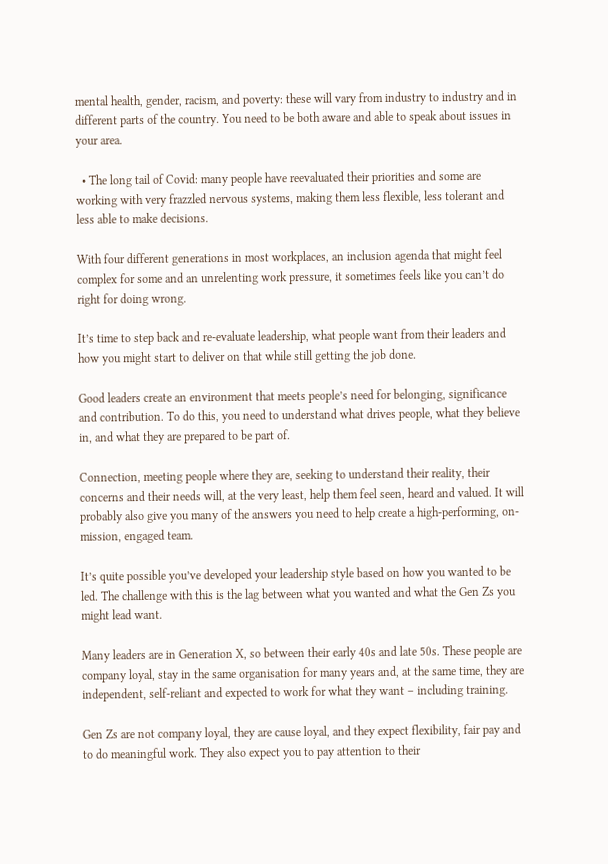mental health, gender, racism, and poverty: these will vary from industry to industry and in different parts of the country. You need to be both aware and able to speak about issues in your area.

  • The long tail of Covid: many people have reevaluated their priorities and some are working with very frazzled nervous systems, making them less flexible, less tolerant and less able to make decisions.

With four different generations in most workplaces, an inclusion agenda that might feel complex for some and an unrelenting work pressure, it sometimes feels like you can’t do right for doing wrong.

It’s time to step back and re-evaluate leadership, what people want from their leaders and how you might start to deliver on that while still getting the job done.

Good leaders create an environment that meets people’s need for belonging, significance and contribution. To do this, you need to understand what drives people, what they believe in, and what they are prepared to be part of.

Connection, meeting people where they are, seeking to understand their reality, their concerns and their needs will, at the very least, help them feel seen, heard and valued. It will probably also give you many of the answers you need to help create a high-performing, on-mission, engaged team.

It’s quite possible you’ve developed your leadership style based on how you wanted to be led. The challenge with this is the lag between what you wanted and what the Gen Zs you might lead want.

Many leaders are in Generation X, so between their early 40s and late 50s. These people are company loyal, stay in the same organisation for many years and, at the same time, they are independent, self-reliant and expected to work for what they want – including training.

Gen Zs are not company loyal, they are cause loyal, and they expect flexibility, fair pay and to do meaningful work. They also expect you to pay attention to their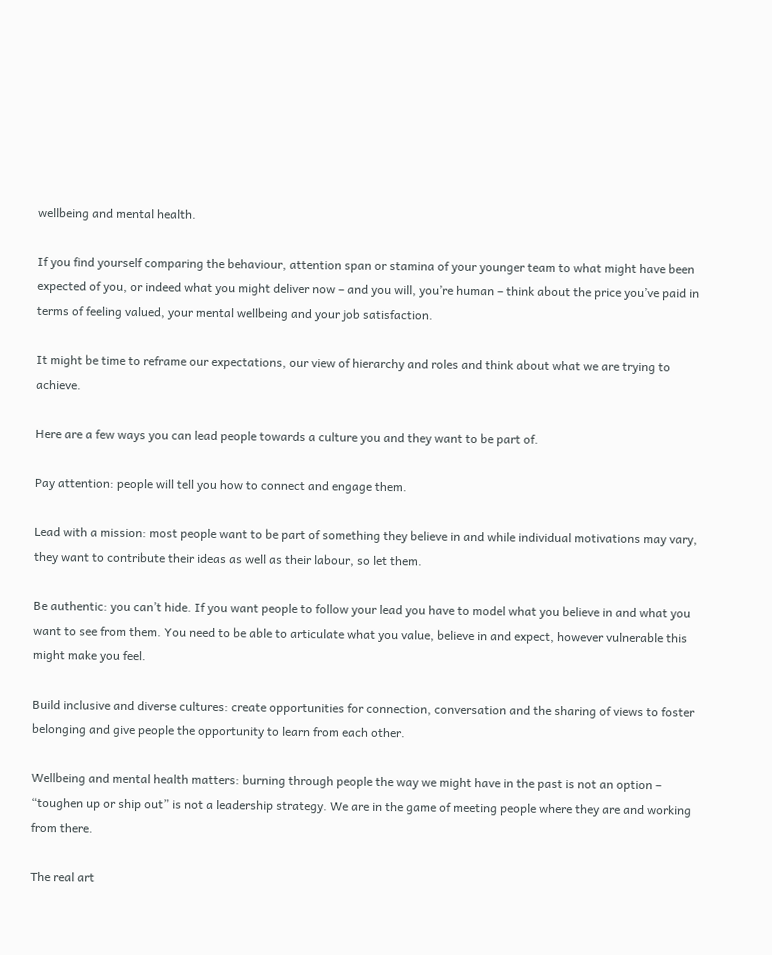wellbeing and mental health.

If you find yourself comparing the behaviour, attention span or stamina of your younger team to what might have been expected of you, or indeed what you might deliver now – and you will, you’re human – think about the price you’ve paid in terms of feeling valued, your mental wellbeing and your job satisfaction.

It might be time to reframe our expectations, our view of hierarchy and roles and think about what we are trying to achieve.

Here are a few ways you can lead people towards a culture you and they want to be part of.

Pay attention: people will tell you how to connect and engage them.

Lead with a mission: most people want to be part of something they believe in and while individual motivations may vary, they want to contribute their ideas as well as their labour, so let them.

Be authentic: you can’t hide. If you want people to follow your lead you have to model what you believe in and what you want to see from them. You need to be able to articulate what you value, believe in and expect, however vulnerable this might make you feel.

Build inclusive and diverse cultures: create opportunities for connection, conversation and the sharing of views to foster belonging and give people the opportunity to learn from each other.

Wellbeing and mental health matters: burning through people the way we might have in the past is not an option – “toughen up or ship out” is not a leadership strategy. We are in the game of meeting people where they are and working from there.

The real art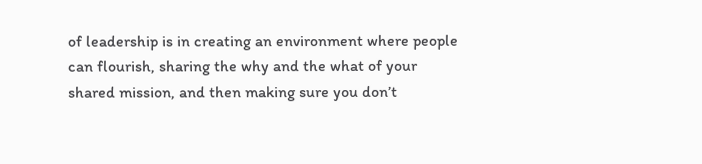of leadership is in creating an environment where people can flourish, sharing the why and the what of your shared mission, and then making sure you don’t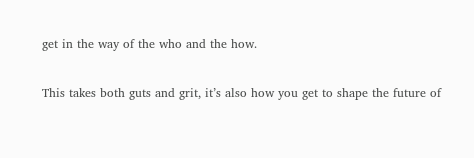get in the way of the who and the how.

This takes both guts and grit, it’s also how you get to shape the future of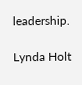leadership.

Lynda Holt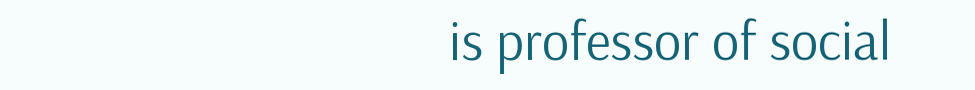is professor of social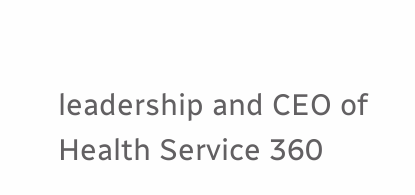leadership and CEO of Health Service 360